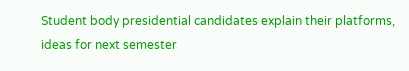Student body presidential candidates explain their platforms, ideas for next semester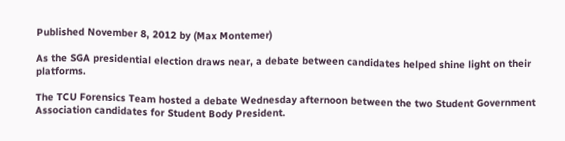Published November 8, 2012 by (Max Montemer)

As the SGA presidential election draws near, a debate between candidates helped shine light on their platforms.

The TCU Forensics Team hosted a debate Wednesday afternoon between the two Student Government Association candidates for Student Body President.